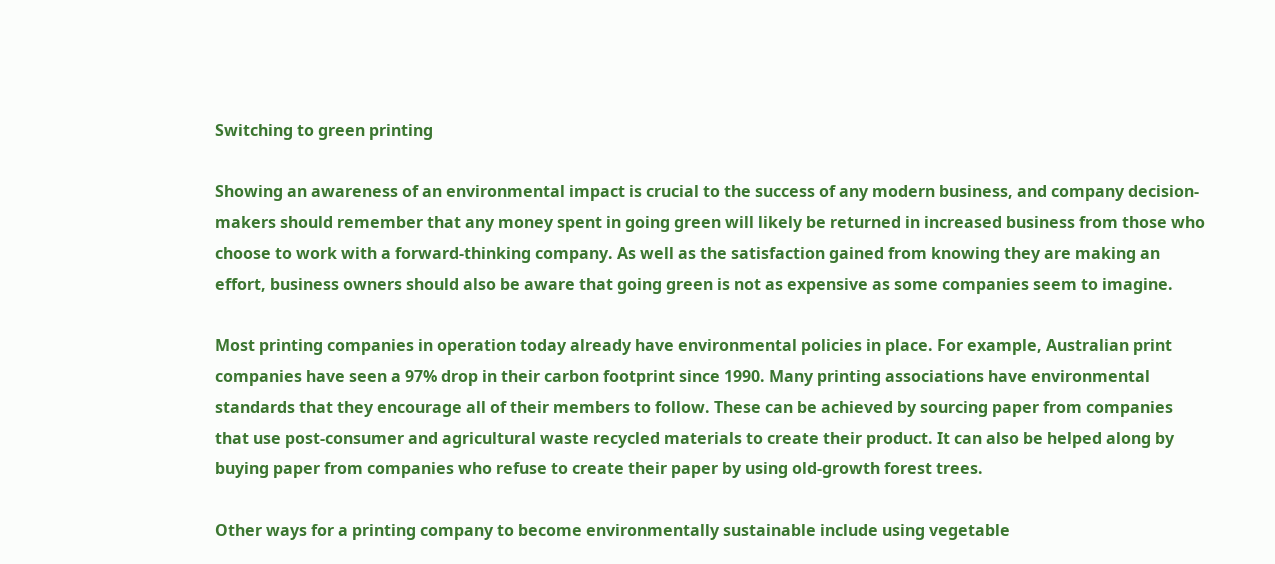Switching to green printing

Showing an awareness of an environmental impact is crucial to the success of any modern business, and company decision-makers should remember that any money spent in going green will likely be returned in increased business from those who choose to work with a forward-thinking company. As well as the satisfaction gained from knowing they are making an effort, business owners should also be aware that going green is not as expensive as some companies seem to imagine.

Most printing companies in operation today already have environmental policies in place. For example, Australian print companies have seen a 97% drop in their carbon footprint since 1990. Many printing associations have environmental standards that they encourage all of their members to follow. These can be achieved by sourcing paper from companies that use post-consumer and agricultural waste recycled materials to create their product. It can also be helped along by buying paper from companies who refuse to create their paper by using old-growth forest trees.

Other ways for a printing company to become environmentally sustainable include using vegetable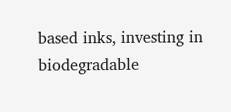based inks, investing in biodegradable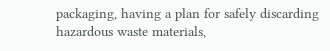packaging, having a plan for safely discarding hazardous waste materials,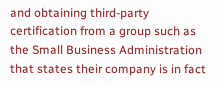and obtaining third-party certification from a group such as the Small Business Administration that states their company is in fact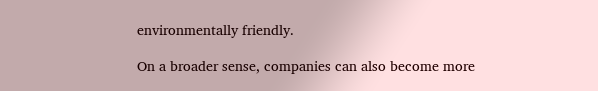environmentally friendly.

On a broader sense, companies can also become more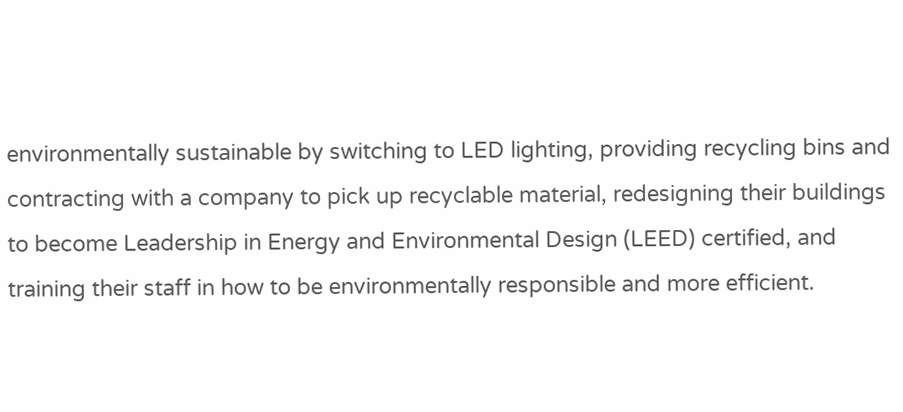environmentally sustainable by switching to LED lighting, providing recycling bins and contracting with a company to pick up recyclable material, redesigning their buildings to become Leadership in Energy and Environmental Design (LEED) certified, and training their staff in how to be environmentally responsible and more efficient.